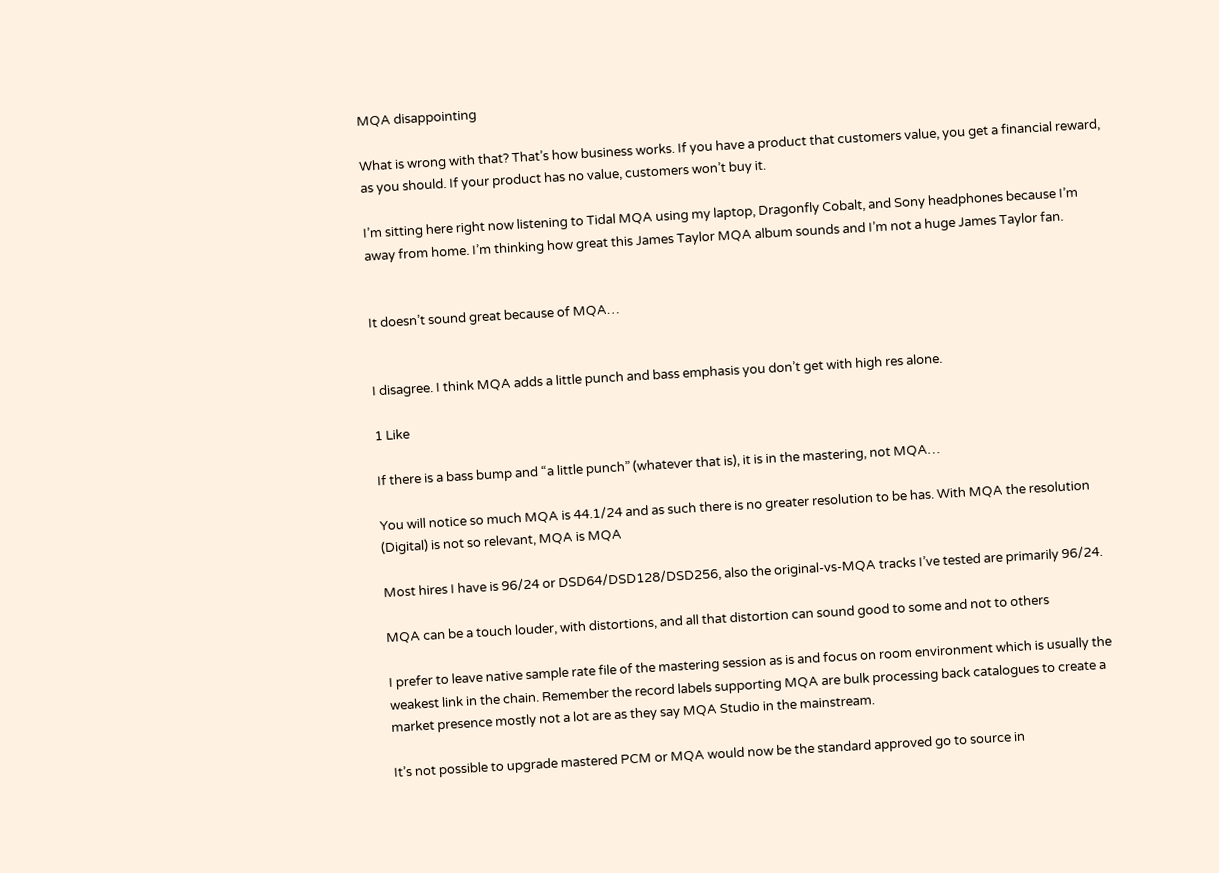MQA disappointing

What is wrong with that? That’s how business works. If you have a product that customers value, you get a financial reward, as you should. If your product has no value, customers won’t buy it.

I’m sitting here right now listening to Tidal MQA using my laptop, Dragonfly Cobalt, and Sony headphones because I’m away from home. I’m thinking how great this James Taylor MQA album sounds and I’m not a huge James Taylor fan.


It doesn’t sound great because of MQA…


I disagree. I think MQA adds a little punch and bass emphasis you don’t get with high res alone.

1 Like

If there is a bass bump and “a little punch” (whatever that is), it is in the mastering, not MQA…

You will notice so much MQA is 44.1/24 and as such there is no greater resolution to be has. With MQA the resolution (Digital) is not so relevant, MQA is MQA

Most hires I have is 96/24 or DSD64/DSD128/DSD256, also the original-vs-MQA tracks I’ve tested are primarily 96/24.

MQA can be a touch louder, with distortions, and all that distortion can sound good to some and not to others

I prefer to leave native sample rate file of the mastering session as is and focus on room environment which is usually the weakest link in the chain. Remember the record labels supporting MQA are bulk processing back catalogues to create a market presence mostly not a lot are as they say MQA Studio in the mainstream.

It’s not possible to upgrade mastered PCM or MQA would now be the standard approved go to source in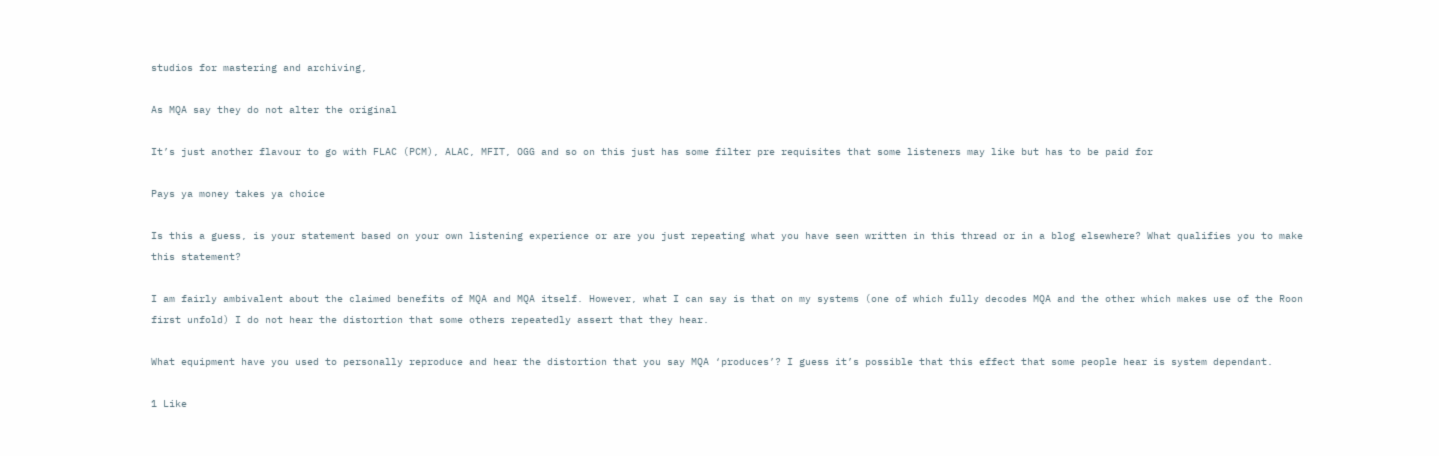studios for mastering and archiving,

As MQA say they do not alter the original

It’s just another flavour to go with FLAC (PCM), ALAC, MFIT, OGG and so on this just has some filter pre requisites that some listeners may like but has to be paid for

Pays ya money takes ya choice

Is this a guess, is your statement based on your own listening experience or are you just repeating what you have seen written in this thread or in a blog elsewhere? What qualifies you to make this statement?

I am fairly ambivalent about the claimed benefits of MQA and MQA itself. However, what I can say is that on my systems (one of which fully decodes MQA and the other which makes use of the Roon first unfold) I do not hear the distortion that some others repeatedly assert that they hear.

What equipment have you used to personally reproduce and hear the distortion that you say MQA ‘produces’? I guess it’s possible that this effect that some people hear is system dependant.

1 Like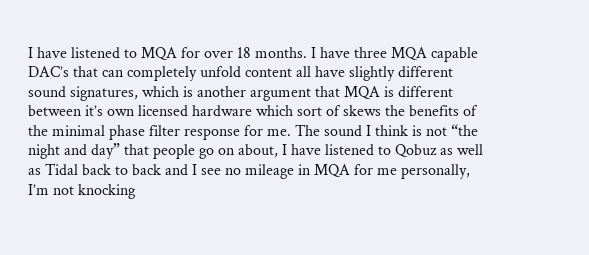I have listened to MQA for over 18 months. I have three MQA capable DAC’s that can completely unfold content all have slightly different sound signatures, which is another argument that MQA is different between it’s own licensed hardware which sort of skews the benefits of the minimal phase filter response for me. The sound I think is not “the night and day” that people go on about, I have listened to Qobuz as well as Tidal back to back and I see no mileage in MQA for me personally, I’m not knocking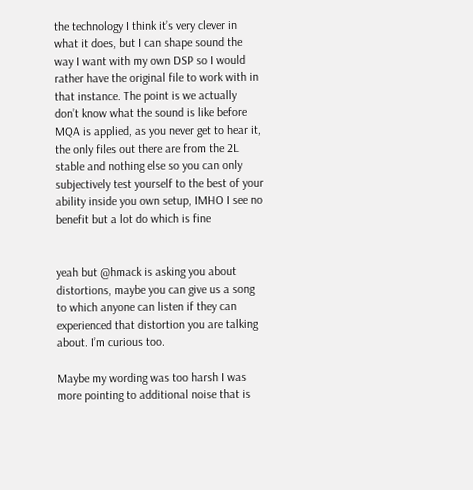the technology I think it’s very clever in what it does, but I can shape sound the way I want with my own DSP so I would rather have the original file to work with in that instance. The point is we actually don’t know what the sound is like before MQA is applied, as you never get to hear it, the only files out there are from the 2L stable and nothing else so you can only subjectively test yourself to the best of your ability inside you own setup, IMHO I see no benefit but a lot do which is fine


yeah but @hmack is asking you about distortions, maybe you can give us a song to which anyone can listen if they can experienced that distortion you are talking about. I’m curious too.

Maybe my wording was too harsh I was more pointing to additional noise that is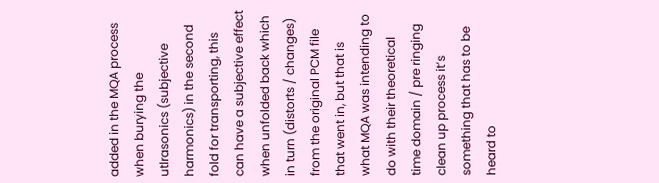added in the MQA process when burying the utlrasonics (subjective harmonics) in the second fold for transporting, this can have a subjective effect when unfolded back which in turn (distorts / changes) from the original PCM file that went in, but that is what MQA was intending to do with their theoretical time domain / pre ringing clean up process it’s something that has to be heard to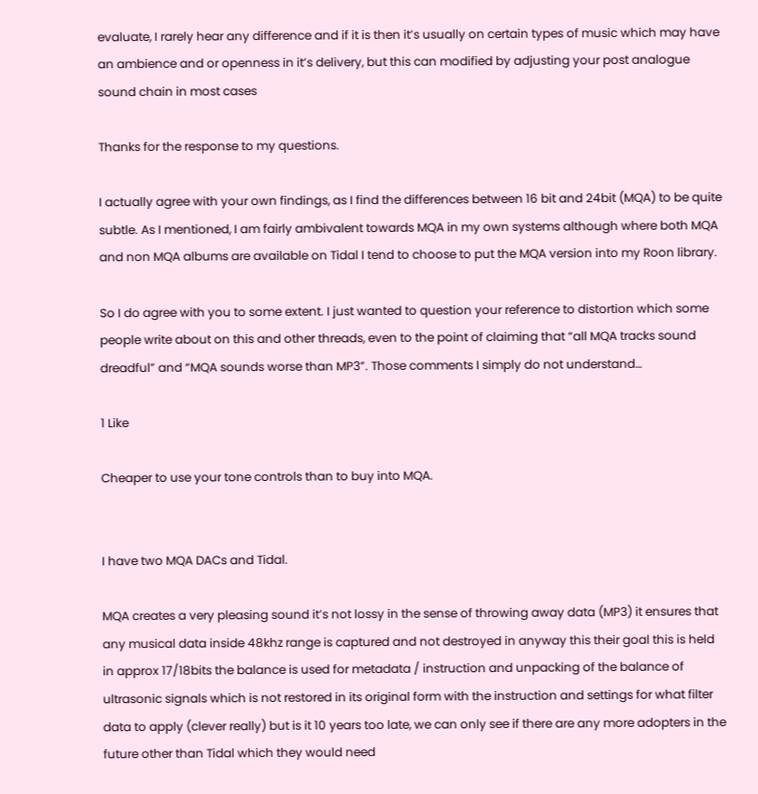evaluate, I rarely hear any difference and if it is then it’s usually on certain types of music which may have an ambience and or openness in it’s delivery, but this can modified by adjusting your post analogue sound chain in most cases

Thanks for the response to my questions.

I actually agree with your own findings, as I find the differences between 16 bit and 24bit (MQA) to be quite subtle. As I mentioned, I am fairly ambivalent towards MQA in my own systems although where both MQA and non MQA albums are available on Tidal I tend to choose to put the MQA version into my Roon library.

So I do agree with you to some extent. I just wanted to question your reference to distortion which some people write about on this and other threads, even to the point of claiming that “all MQA tracks sound dreadful” and “MQA sounds worse than MP3”. Those comments I simply do not understand…

1 Like

Cheaper to use your tone controls than to buy into MQA.


I have two MQA DACs and Tidal.

MQA creates a very pleasing sound it’s not lossy in the sense of throwing away data (MP3) it ensures that any musical data inside 48khz range is captured and not destroyed in anyway this their goal this is held in approx 17/18bits the balance is used for metadata / instruction and unpacking of the balance of ultrasonic signals which is not restored in its original form with the instruction and settings for what filter data to apply (clever really) but is it 10 years too late, we can only see if there are any more adopters in the future other than Tidal which they would need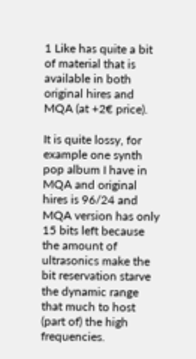1 Like has quite a bit of material that is available in both original hires and MQA (at +2€ price).

It is quite lossy, for example one synth pop album I have in MQA and original hires is 96/24 and MQA version has only 15 bits left because the amount of ultrasonics make the bit reservation starve the dynamic range that much to host (part of) the high frequencies.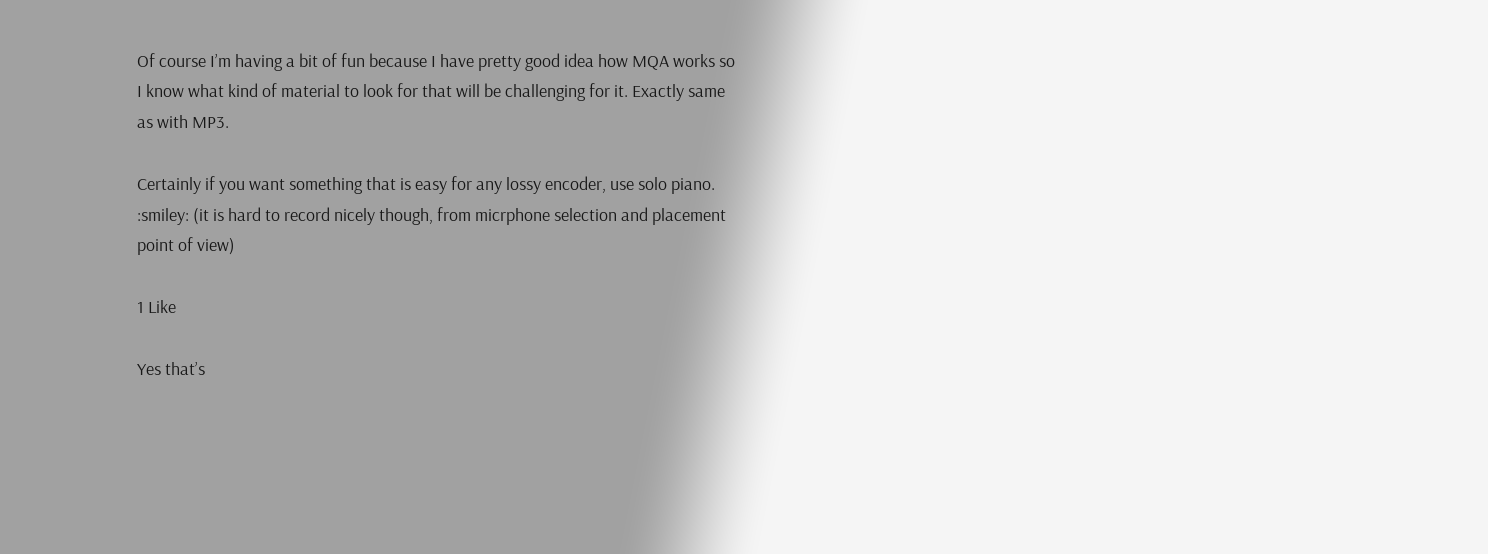Of course I’m having a bit of fun because I have pretty good idea how MQA works so I know what kind of material to look for that will be challenging for it. Exactly same as with MP3.

Certainly if you want something that is easy for any lossy encoder, use solo piano. :smiley: (it is hard to record nicely though, from micrphone selection and placement point of view)

1 Like

Yes that’s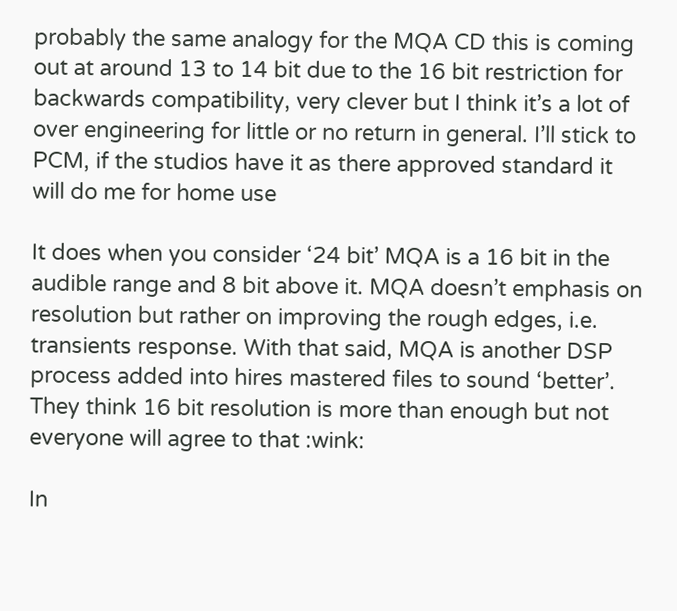probably the same analogy for the MQA CD this is coming out at around 13 to 14 bit due to the 16 bit restriction for backwards compatibility, very clever but I think it’s a lot of over engineering for little or no return in general. I’ll stick to PCM, if the studios have it as there approved standard it will do me for home use

It does when you consider ‘24 bit’ MQA is a 16 bit in the audible range and 8 bit above it. MQA doesn’t emphasis on resolution but rather on improving the rough edges, i.e. transients response. With that said, MQA is another DSP process added into hires mastered files to sound ‘better’. They think 16 bit resolution is more than enough but not everyone will agree to that :wink:

In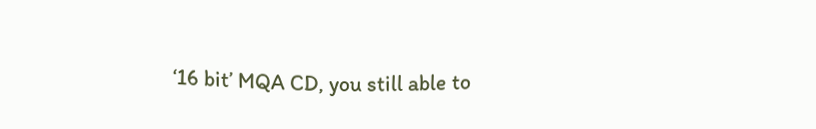‘16 bit’ MQA CD, you still able to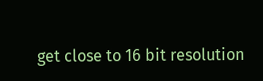get close to 16 bit resolution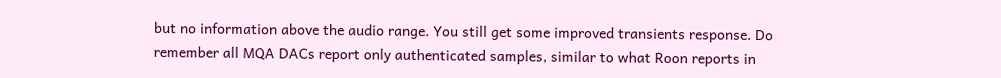but no information above the audio range. You still get some improved transients response. Do remember all MQA DACs report only authenticated samples, similar to what Roon reports in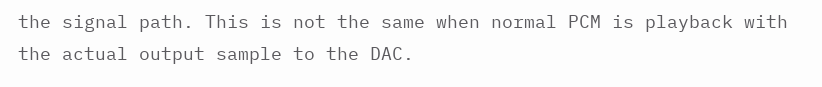the signal path. This is not the same when normal PCM is playback with the actual output sample to the DAC.